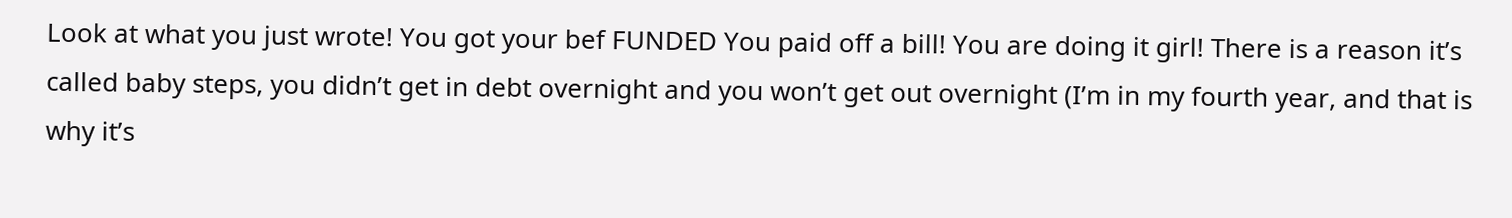Look at what you just wrote! You got your bef FUNDED You paid off a bill! You are doing it girl! There is a reason it’s called baby steps, you didn’t get in debt overnight and you won’t get out overnight (I’m in my fourth year, and that is why it’s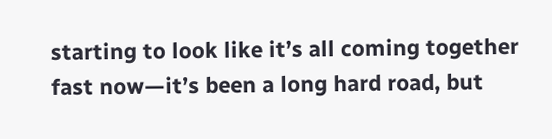starting to look like it’s all coming together fast now—it’s been a long hard road, but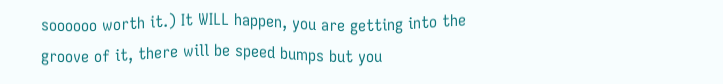soooooo worth it.) It WILL happen, you are getting into the groove of it, there will be speed bumps but you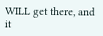WILL get there, and it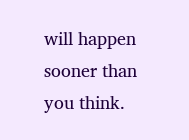will happen sooner than you think.